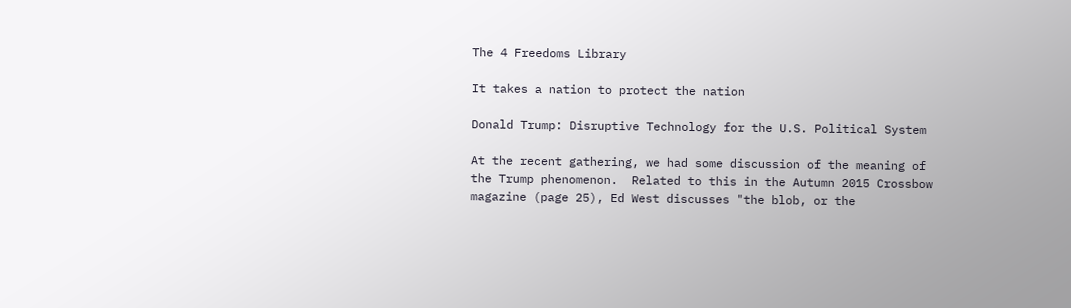The 4 Freedoms Library

It takes a nation to protect the nation

Donald Trump: Disruptive Technology for the U.S. Political System

At the recent gathering, we had some discussion of the meaning of the Trump phenomenon.  Related to this in the Autumn 2015 Crossbow magazine (page 25), Ed West discusses "the blob, or the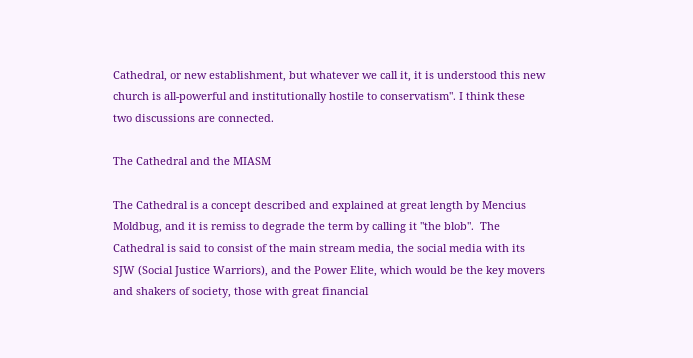Cathedral, or new establishment, but whatever we call it, it is understood this new church is all-powerful and institutionally hostile to conservatism". I think these two discussions are connected.

The Cathedral and the MIASM

The Cathedral is a concept described and explained at great length by Mencius Moldbug, and it is remiss to degrade the term by calling it "the blob".  The Cathedral is said to consist of the main stream media, the social media with its SJW (Social Justice Warriors), and the Power Elite, which would be the key movers and shakers of society, those with great financial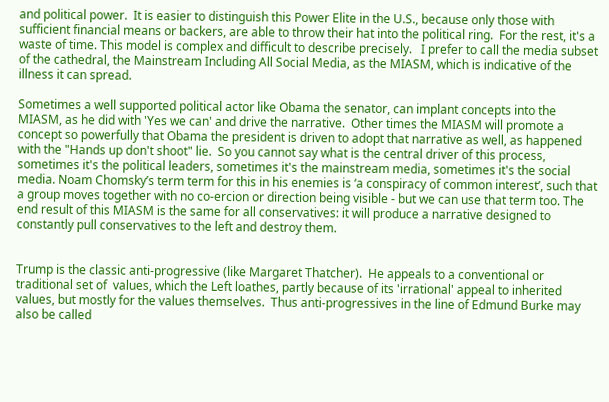and political power.  It is easier to distinguish this Power Elite in the U.S., because only those with sufficient financial means or backers, are able to throw their hat into the political ring.  For the rest, it's a waste of time. This model is complex and difficult to describe precisely.   I prefer to call the media subset of the cathedral, the Mainstream Including All Social Media, as the MIASM, which is indicative of the illness it can spread.

Sometimes a well supported political actor like Obama the senator, can implant concepts into the MIASM, as he did with 'Yes we can' and drive the narrative.  Other times the MIASM will promote a concept so powerfully that Obama the president is driven to adopt that narrative as well, as happened with the "Hands up don't shoot" lie.  So you cannot say what is the central driver of this process, sometimes it's the political leaders, sometimes it's the mainstream media, sometimes it's the social media. Noam Chomsky’s term term for this in his enemies is ‘a conspiracy of common interest’, such that a group moves together with no co-ercion or direction being visible - but we can use that term too. The end result of this MIASM is the same for all conservatives: it will produce a narrative designed to constantly pull conservatives to the left and destroy them.


Trump is the classic anti-progressive (like Margaret Thatcher).  He appeals to a conventional or traditional set of  values, which the Left loathes, partly because of its 'irrational' appeal to inherited values, but mostly for the values themselves.  Thus anti-progressives in the line of Edmund Burke may also be called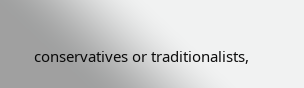conservatives or traditionalists,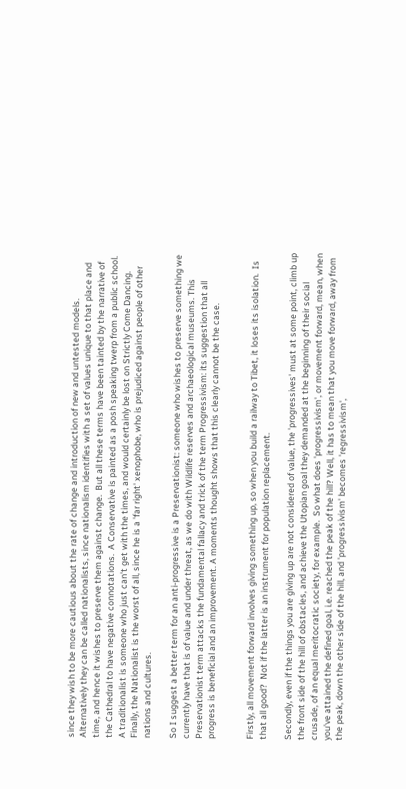since they wish to be more cautious about the rate of change and introduction of new and untested models.  Alternatively they can be called nationalists, since nationalism identifies with a set of values unique to that place and time, and hence it wishes to preserve them against change.  But all these terms have been tainted by the narrative of the Cathedral to have negative connotations.  A Conservative is painted as a posh speaking twerp from a public school.  A traditionalist is someone who just can't get with the times, and would certainly be lost on Strictly Come Dancing.  Finally, the Nationalist is the worst of all, since he is a 'far right' xenophobe, who is prejudiced against people of other nations and cultures.

So I suggest a better term for an anti-progressive is a Preservationist: someone who wishes to preserve something we currently have that is of value and under threat, as we do with Wildlife reserves and archaeological museums. This Preservationist term attacks the fundamental fallacy and trick of the term Progressivism: its suggestion that all progress is beneficial and an improvement. A moments thought shows that this clearly cannot be the case.


Firstly, all movement forward involves giving something up, so when you build a railway to Tibet, it loses its isolation.  Is that all good?  Not if the latter is an instrument for population replacement.

Secondly, even if the things you are giving up are not considered of value, the 'progressives' must at some point, climb up the front side of the hill of obstacles, and achieve the Utopian goal they demanded at the beginning of their social crusade, of an equal meritocratic society, for example.  So what does 'progressivism', or movement forward, mean, when you've attained the defined goal, i.e. reached the peak of the hill? Well, it has to mean that you move forward, away from the peak, down the other side of the hill, and 'progressivism' becomes 'regressivism',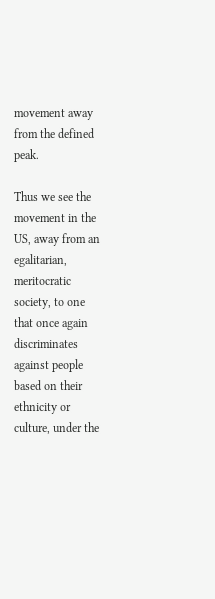movement away from the defined peak.

Thus we see the movement in the US, away from an egalitarian, meritocratic society, to one that once again discriminates against people based on their ethnicity or culture, under the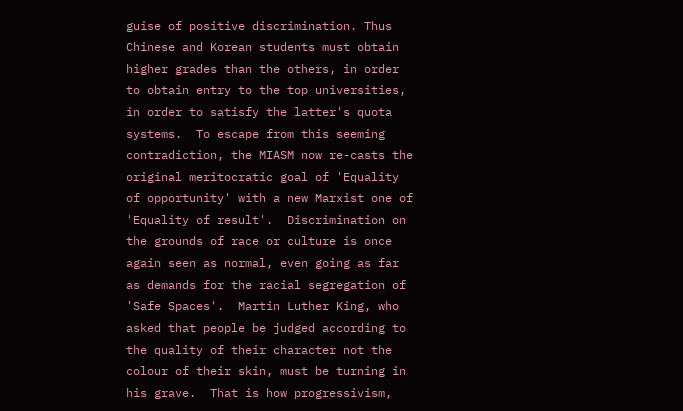guise of positive discrimination. Thus Chinese and Korean students must obtain higher grades than the others, in order to obtain entry to the top universities, in order to satisfy the latter's quota systems.  To escape from this seeming contradiction, the MIASM now re-casts the original meritocratic goal of 'Equality of opportunity' with a new Marxist one of 'Equality of result'.  Discrimination on the grounds of race or culture is once again seen as normal, even going as far as demands for the racial segregation of 'Safe Spaces'.  Martin Luther King, who asked that people be judged according to the quality of their character not the colour of their skin, must be turning in his grave.  That is how progressivism,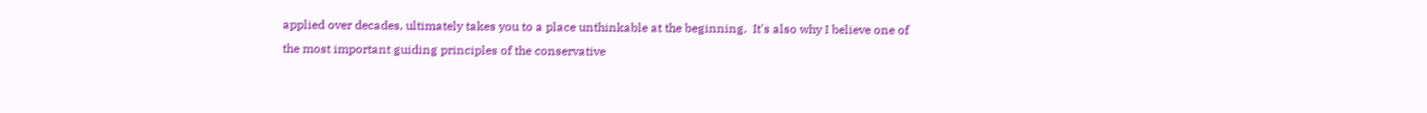applied over decades, ultimately takes you to a place unthinkable at the beginning.  It's also why I believe one of the most important guiding principles of the conservative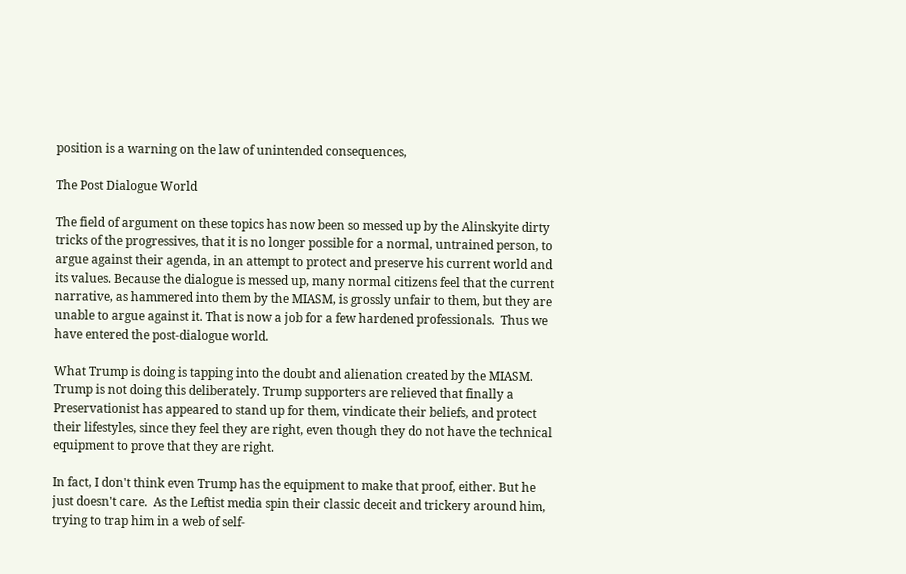position is a warning on the law of unintended consequences,

The Post Dialogue World

The field of argument on these topics has now been so messed up by the Alinskyite dirty tricks of the progressives, that it is no longer possible for a normal, untrained person, to argue against their agenda, in an attempt to protect and preserve his current world and its values. Because the dialogue is messed up, many normal citizens feel that the current narrative, as hammered into them by the MIASM, is grossly unfair to them, but they are unable to argue against it. That is now a job for a few hardened professionals.  Thus we have entered the post-dialogue world.

What Trump is doing is tapping into the doubt and alienation created by the MIASM. Trump is not doing this deliberately. Trump supporters are relieved that finally a Preservationist has appeared to stand up for them, vindicate their beliefs, and protect their lifestyles, since they feel they are right, even though they do not have the technical equipment to prove that they are right.

In fact, I don't think even Trump has the equipment to make that proof, either. But he just doesn't care.  As the Leftist media spin their classic deceit and trickery around him, trying to trap him in a web of self-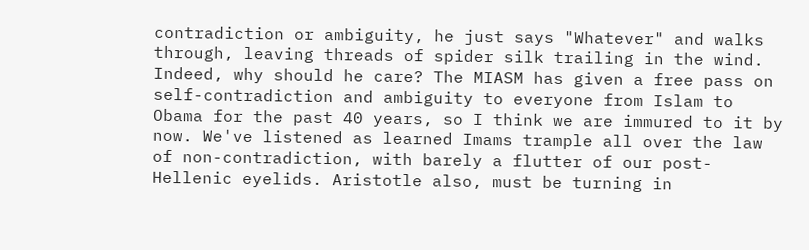contradiction or ambiguity, he just says "Whatever" and walks through, leaving threads of spider silk trailing in the wind. Indeed, why should he care? The MIASM has given a free pass on self-contradiction and ambiguity to everyone from Islam to Obama for the past 40 years, so I think we are immured to it by now. We've listened as learned Imams trample all over the law of non-contradiction, with barely a flutter of our post-Hellenic eyelids. Aristotle also, must be turning in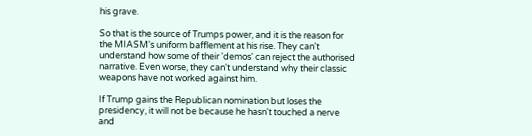his grave.

So that is the source of Trumps power, and it is the reason for the MIASM's uniform bafflement at his rise. They can't understand how some of their 'demos' can reject the authorised narrative. Even worse, they can't understand why their classic weapons have not worked against him.

If Trump gains the Republican nomination but loses the presidency, it will not be because he hasn't touched a nerve and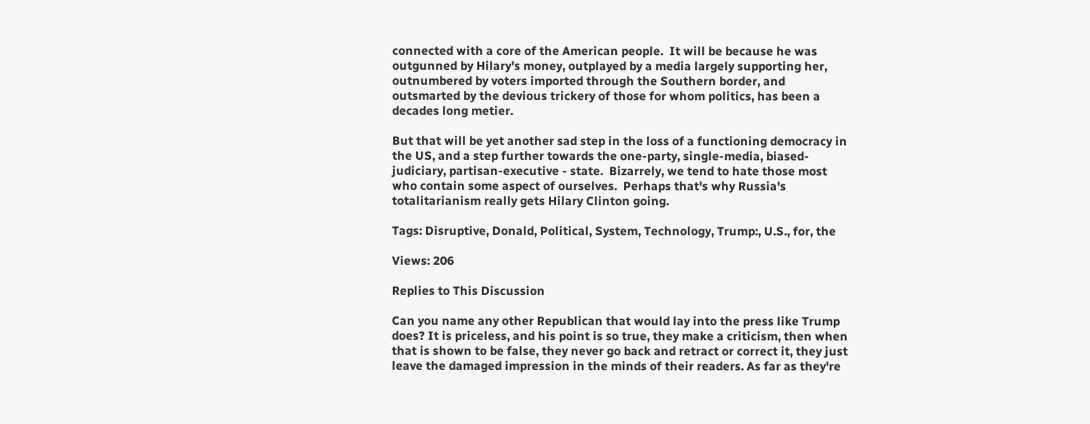connected with a core of the American people.  It will be because he was outgunned by Hilary's money, outplayed by a media largely supporting her, outnumbered by voters imported through the Southern border, and outsmarted by the devious trickery of those for whom politics, has been a decades long metier.

But that will be yet another sad step in the loss of a functioning democracy in the US, and a step further towards the one-party, single-media, biased-judiciary, partisan-executive - state.  Bizarrely, we tend to hate those most who contain some aspect of ourselves.  Perhaps that's why Russia's totalitarianism really gets Hilary Clinton going.

Tags: Disruptive, Donald, Political, System, Technology, Trump:, U.S., for, the

Views: 206

Replies to This Discussion

Can you name any other Republican that would lay into the press like Trump does? It is priceless, and his point is so true, they make a criticism, then when that is shown to be false, they never go back and retract or correct it, they just leave the damaged impression in the minds of their readers. As far as they're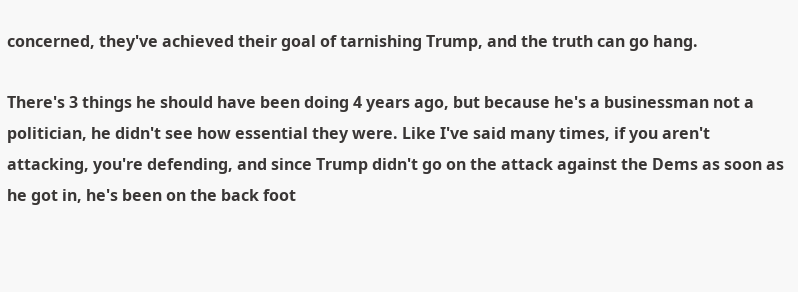concerned, they've achieved their goal of tarnishing Trump, and the truth can go hang.

There's 3 things he should have been doing 4 years ago, but because he's a businessman not a politician, he didn't see how essential they were. Like I've said many times, if you aren't attacking, you're defending, and since Trump didn't go on the attack against the Dems as soon as he got in, he's been on the back foot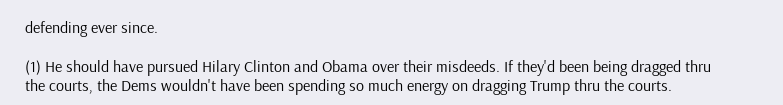defending ever since.

(1) He should have pursued Hilary Clinton and Obama over their misdeeds. If they'd been being dragged thru the courts, the Dems wouldn't have been spending so much energy on dragging Trump thru the courts.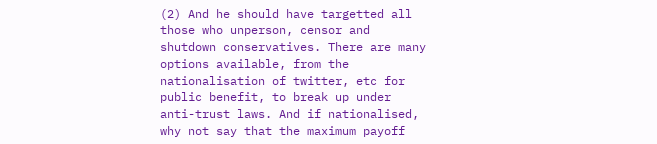(2) And he should have targetted all those who unperson, censor and shutdown conservatives. There are many options available, from the nationalisation of twitter, etc for public benefit, to break up under anti-trust laws. And if nationalised, why not say that the maximum payoff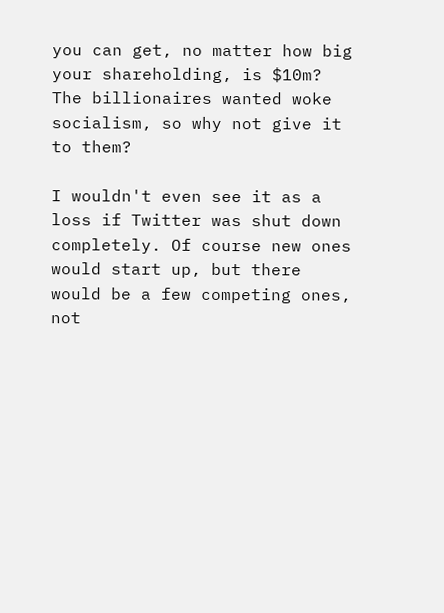you can get, no matter how big your shareholding, is $10m? The billionaires wanted woke socialism, so why not give it to them?

I wouldn't even see it as a loss if Twitter was shut down completely. Of course new ones would start up, but there would be a few competing ones, not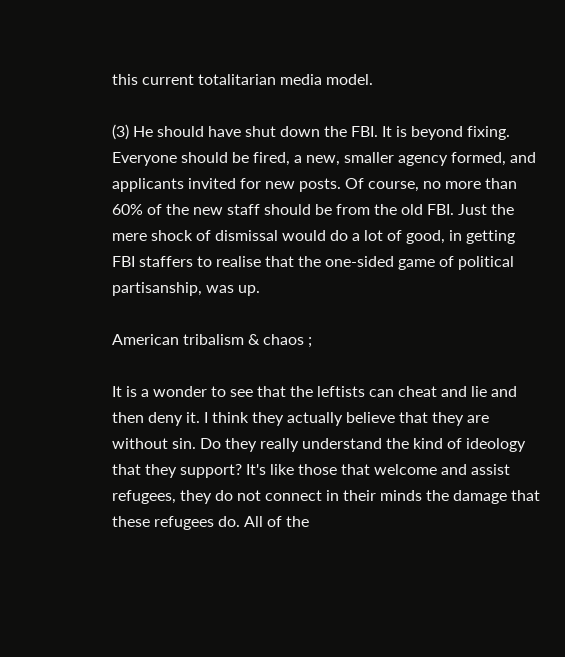this current totalitarian media model.

(3) He should have shut down the FBI. It is beyond fixing. Everyone should be fired, a new, smaller agency formed, and applicants invited for new posts. Of course, no more than 60% of the new staff should be from the old FBI. Just the mere shock of dismissal would do a lot of good, in getting FBI staffers to realise that the one-sided game of political partisanship, was up.

American tribalism & chaos ;

It is a wonder to see that the leftists can cheat and lie and then deny it. I think they actually believe that they are without sin. Do they really understand the kind of ideology that they support? It's like those that welcome and assist refugees, they do not connect in their minds the damage that these refugees do. All of the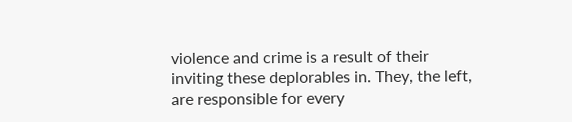violence and crime is a result of their inviting these deplorables in. They, the left, are responsible for every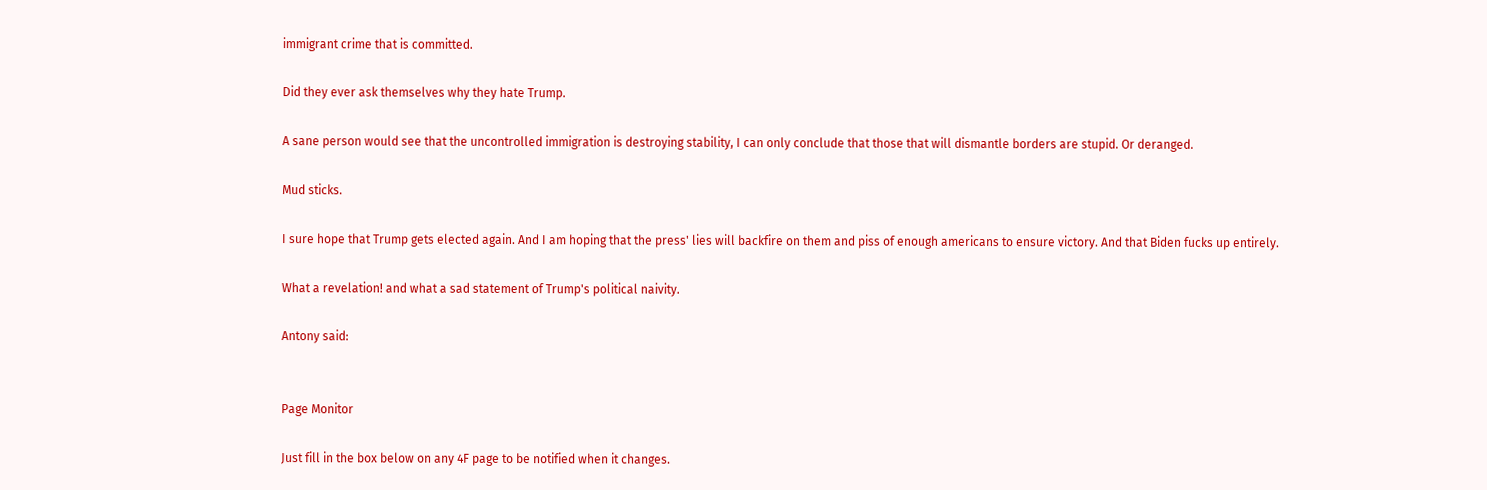immigrant crime that is committed.

Did they ever ask themselves why they hate Trump.

A sane person would see that the uncontrolled immigration is destroying stability, I can only conclude that those that will dismantle borders are stupid. Or deranged.

Mud sticks.

I sure hope that Trump gets elected again. And I am hoping that the press' lies will backfire on them and piss of enough americans to ensure victory. And that Biden fucks up entirely.

What a revelation! and what a sad statement of Trump's political naivity.

Antony said:


Page Monitor

Just fill in the box below on any 4F page to be notified when it changes.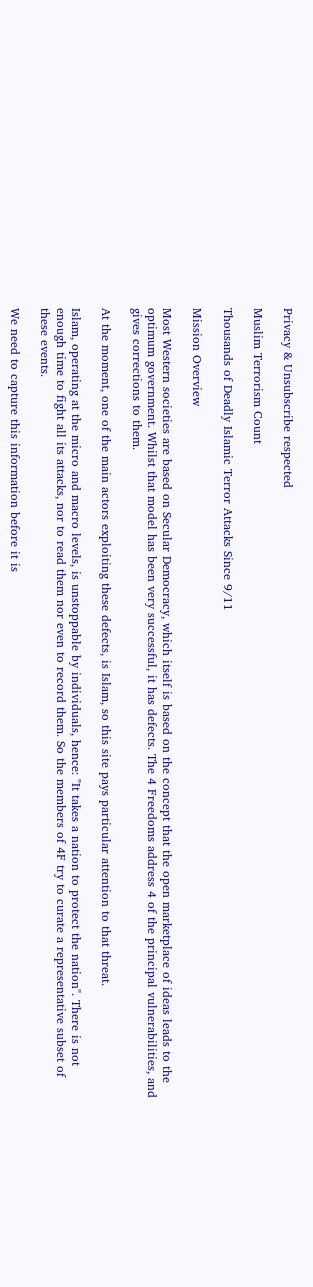Privacy & Unsubscribe respected

Muslim Terrorism Count

Thousands of Deadly Islamic Terror Attacks Since 9/11

Mission Overview

Most Western societies are based on Secular Democracy, which itself is based on the concept that the open marketplace of ideas leads to the optimum government. Whilst that model has been very successful, it has defects. The 4 Freedoms address 4 of the principal vulnerabilities, and gives corrections to them.

At the moment, one of the main actors exploiting these defects, is Islam, so this site pays particular attention to that threat.

Islam, operating at the micro and macro levels, is unstoppable by individuals, hence: "It takes a nation to protect the nation". There is not enough time to fight all its attacks, nor to read them nor even to record them. So the members of 4F try to curate a representative subset of these events.

We need to capture this information before it is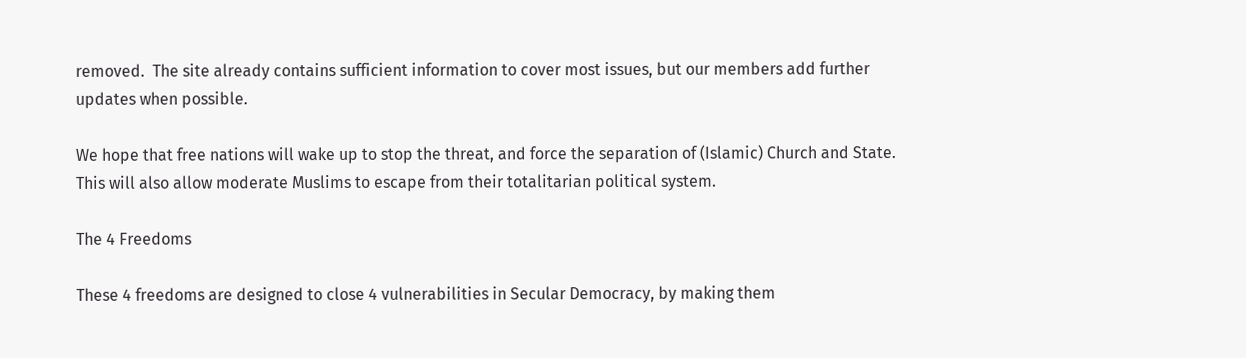removed.  The site already contains sufficient information to cover most issues, but our members add further updates when possible.

We hope that free nations will wake up to stop the threat, and force the separation of (Islamic) Church and State. This will also allow moderate Muslims to escape from their totalitarian political system.

The 4 Freedoms

These 4 freedoms are designed to close 4 vulnerabilities in Secular Democracy, by making them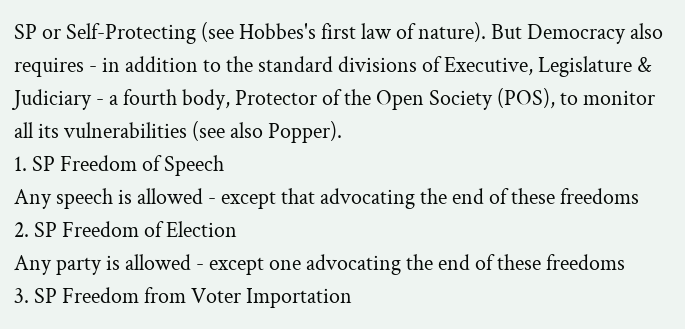SP or Self-Protecting (see Hobbes's first law of nature). But Democracy also requires - in addition to the standard divisions of Executive, Legislature & Judiciary - a fourth body, Protector of the Open Society (POS), to monitor all its vulnerabilities (see also Popper).
1. SP Freedom of Speech
Any speech is allowed - except that advocating the end of these freedoms
2. SP Freedom of Election
Any party is allowed - except one advocating the end of these freedoms
3. SP Freedom from Voter Importation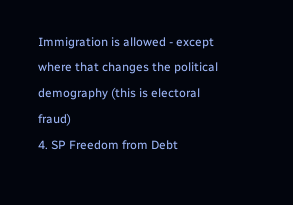Immigration is allowed - except where that changes the political demography (this is electoral fraud)
4. SP Freedom from Debt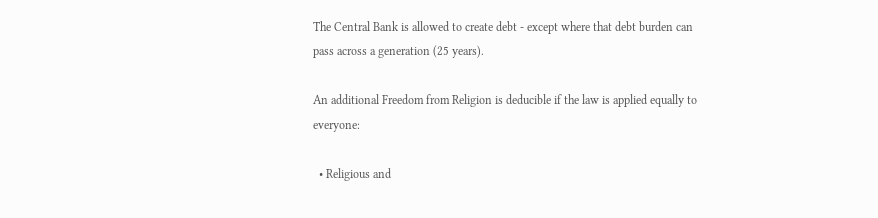The Central Bank is allowed to create debt - except where that debt burden can pass across a generation (25 years).

An additional Freedom from Religion is deducible if the law is applied equally to everyone:

  • Religious and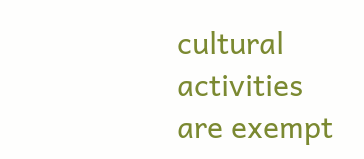cultural activities are exempt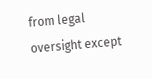from legal oversight except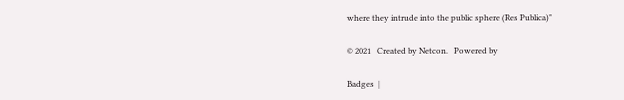where they intrude into the public sphere (Res Publica)"

© 2021   Created by Netcon.   Powered by

Badges  |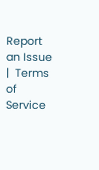Report an Issue  |  Terms of Service